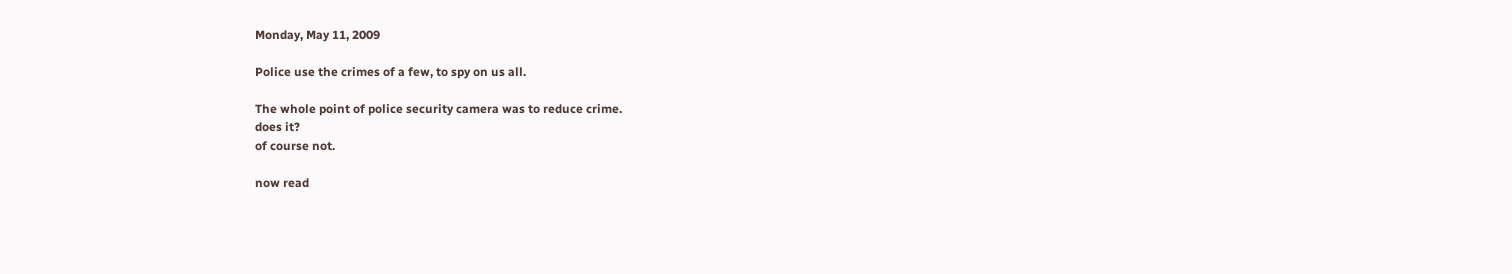Monday, May 11, 2009

Police use the crimes of a few, to spy on us all.

The whole point of police security camera was to reduce crime.
does it?
of course not.

now read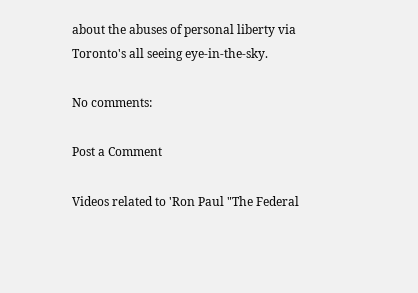about the abuses of personal liberty via Toronto's all seeing eye-in-the-sky.

No comments:

Post a Comment

Videos related to 'Ron Paul "The Federal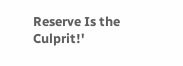Reserve Is the Culprit!'